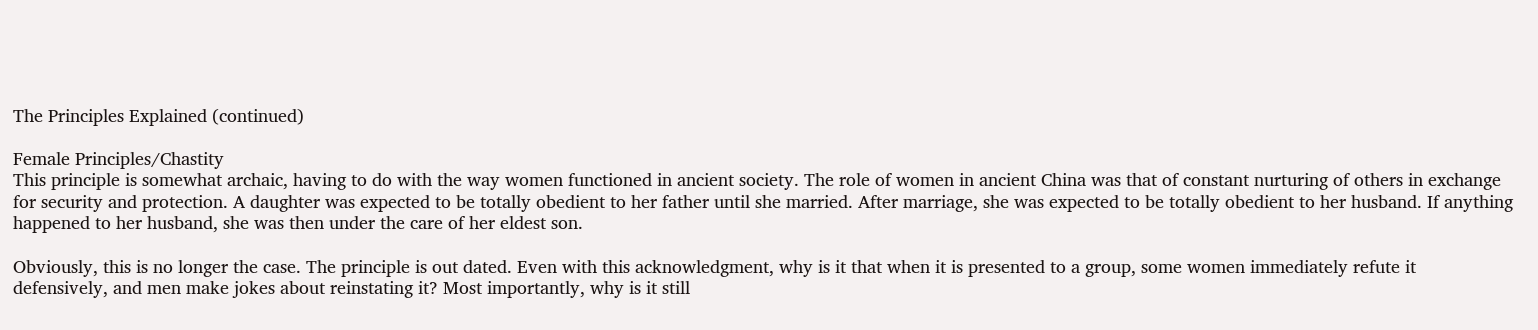The Principles Explained (continued)

Female Principles/Chastity
This principle is somewhat archaic, having to do with the way women functioned in ancient society. The role of women in ancient China was that of constant nurturing of others in exchange for security and protection. A daughter was expected to be totally obedient to her father until she married. After marriage, she was expected to be totally obedient to her husband. If anything happened to her husband, she was then under the care of her eldest son.

Obviously, this is no longer the case. The principle is out dated. Even with this acknowledgment, why is it that when it is presented to a group, some women immediately refute it defensively, and men make jokes about reinstating it? Most importantly, why is it still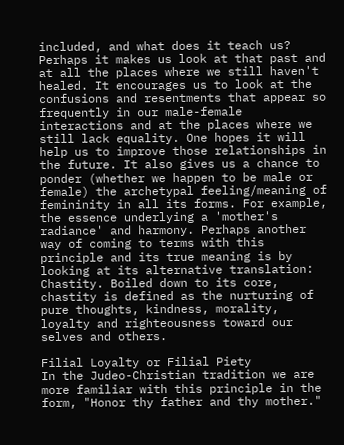included, and what does it teach us? Perhaps it makes us look at that past and at all the places where we still haven't healed. It encourages us to look at the confusions and resentments that appear so frequently in our male-female interactions and at the places where we still lack equality. One hopes it will help us to improve those relationships in the future. It also gives us a chance to ponder (whether we happen to be male or female) the archetypal feeling/meaning of femininity in all its forms. For example, the essence underlying a 'mother's radiance' and harmony. Perhaps another way of coming to terms with this principle and its true meaning is by looking at its alternative translation: Chastity. Boiled down to its core, chastity is defined as the nurturing of pure thoughts, kindness, morality, loyalty and righteousness toward our selves and others.

Filial Loyalty or Filial Piety
In the Judeo-Christian tradition we are more familiar with this principle in the form, "Honor thy father and thy mother."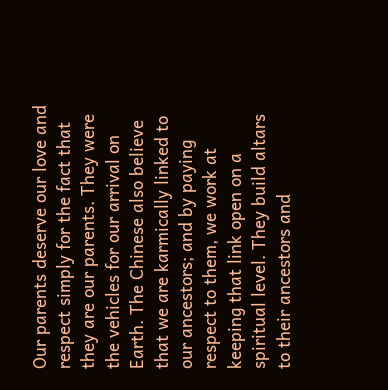Our parents deserve our love and respect simply for the fact that they are our parents. They were the vehicles for our arrival on Earth. The Chinese also believe that we are karmically linked to our ancestors; and by paying respect to them, we work at keeping that link open on a spiritual level. They build altars to their ancestors and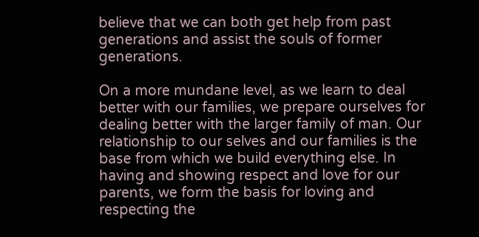believe that we can both get help from past generations and assist the souls of former generations.

On a more mundane level, as we learn to deal better with our families, we prepare ourselves for dealing better with the larger family of man. Our relationship to our selves and our families is the base from which we build everything else. In having and showing respect and love for our parents, we form the basis for loving and respecting the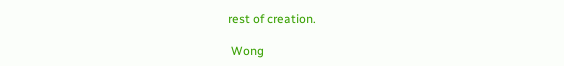rest of creation.

 Wong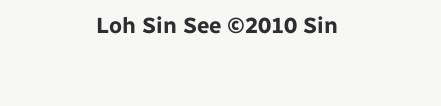Loh Sin See ©2010 Sin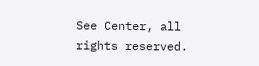See Center, all rights reserved.